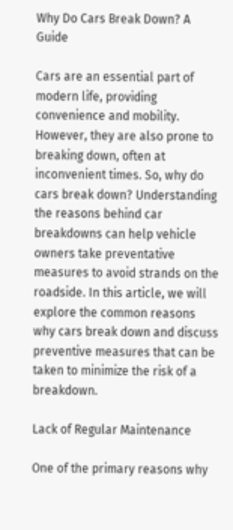Why Do Cars Break Down? A Guide

Cars are an essential part of modern life, providing convenience and mobility. However, they are also prone to breaking down, often at inconvenient times. So, why do cars break down? Understanding the reasons behind car breakdowns can help vehicle owners take preventative measures to avoid strands on the roadside. In this article, we will explore the common reasons why cars break down and discuss preventive measures that can be taken to minimize the risk of a breakdown.

Lack of Regular Maintenance

One of the primary reasons why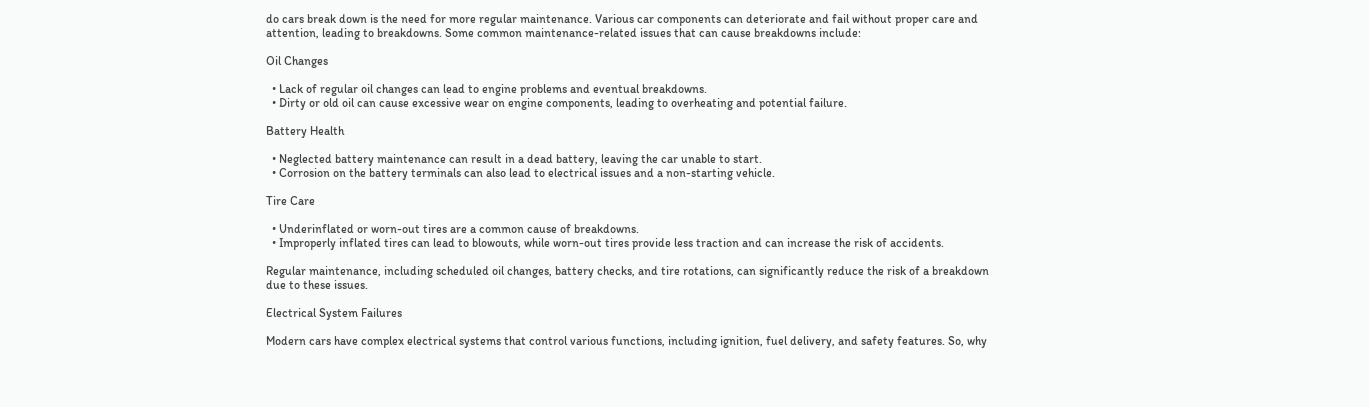do cars break down is the need for more regular maintenance. Various car components can deteriorate and fail without proper care and attention, leading to breakdowns. Some common maintenance-related issues that can cause breakdowns include:

Oil Changes

  • Lack of regular oil changes can lead to engine problems and eventual breakdowns.
  • Dirty or old oil can cause excessive wear on engine components, leading to overheating and potential failure.

Battery Health

  • Neglected battery maintenance can result in a dead battery, leaving the car unable to start.
  • Corrosion on the battery terminals can also lead to electrical issues and a non-starting vehicle.

Tire Care

  • Underinflated or worn-out tires are a common cause of breakdowns.
  • Improperly inflated tires can lead to blowouts, while worn-out tires provide less traction and can increase the risk of accidents.

Regular maintenance, including scheduled oil changes, battery checks, and tire rotations, can significantly reduce the risk of a breakdown due to these issues.

Electrical System Failures

Modern cars have complex electrical systems that control various functions, including ignition, fuel delivery, and safety features. So, why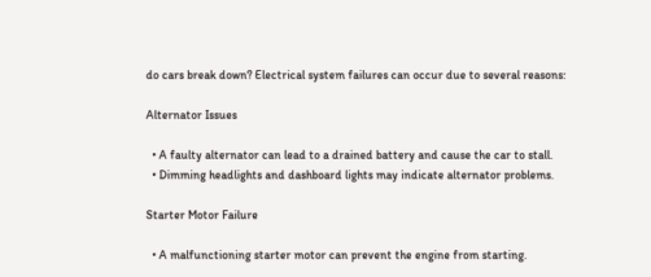do cars break down? Electrical system failures can occur due to several reasons:

Alternator Issues

  • A faulty alternator can lead to a drained battery and cause the car to stall.
  • Dimming headlights and dashboard lights may indicate alternator problems.

Starter Motor Failure

  • A malfunctioning starter motor can prevent the engine from starting.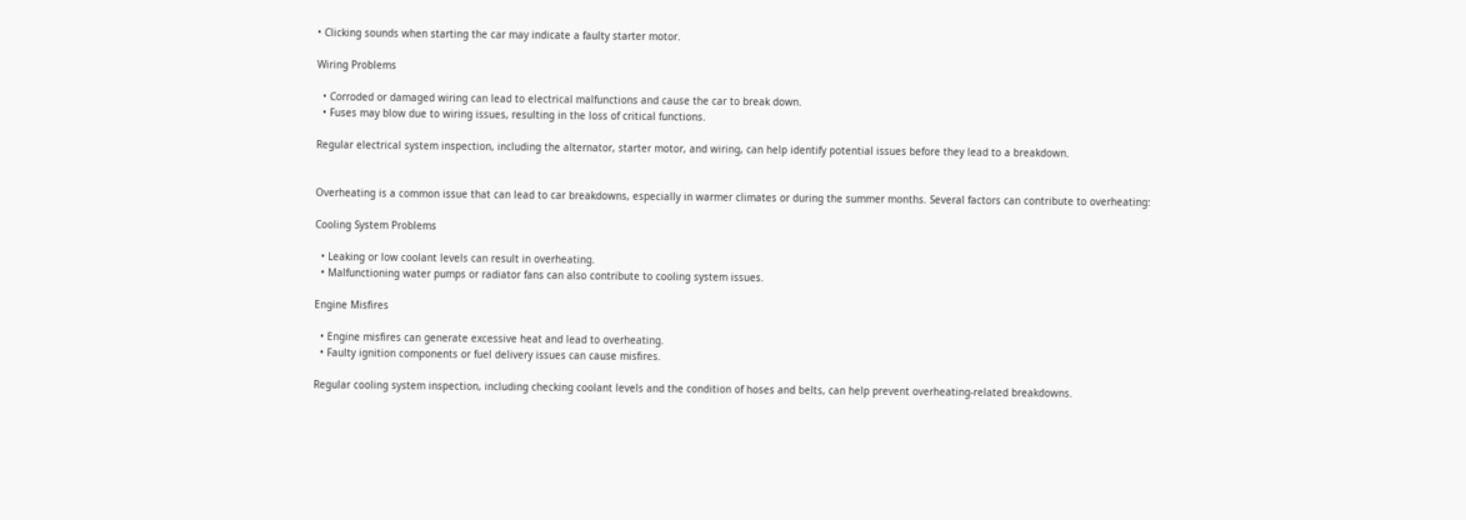• Clicking sounds when starting the car may indicate a faulty starter motor.

Wiring Problems

  • Corroded or damaged wiring can lead to electrical malfunctions and cause the car to break down.
  • Fuses may blow due to wiring issues, resulting in the loss of critical functions.

Regular electrical system inspection, including the alternator, starter motor, and wiring, can help identify potential issues before they lead to a breakdown.


Overheating is a common issue that can lead to car breakdowns, especially in warmer climates or during the summer months. Several factors can contribute to overheating:

Cooling System Problems

  • Leaking or low coolant levels can result in overheating.
  • Malfunctioning water pumps or radiator fans can also contribute to cooling system issues.

Engine Misfires

  • Engine misfires can generate excessive heat and lead to overheating.
  • Faulty ignition components or fuel delivery issues can cause misfires.

Regular cooling system inspection, including checking coolant levels and the condition of hoses and belts, can help prevent overheating-related breakdowns.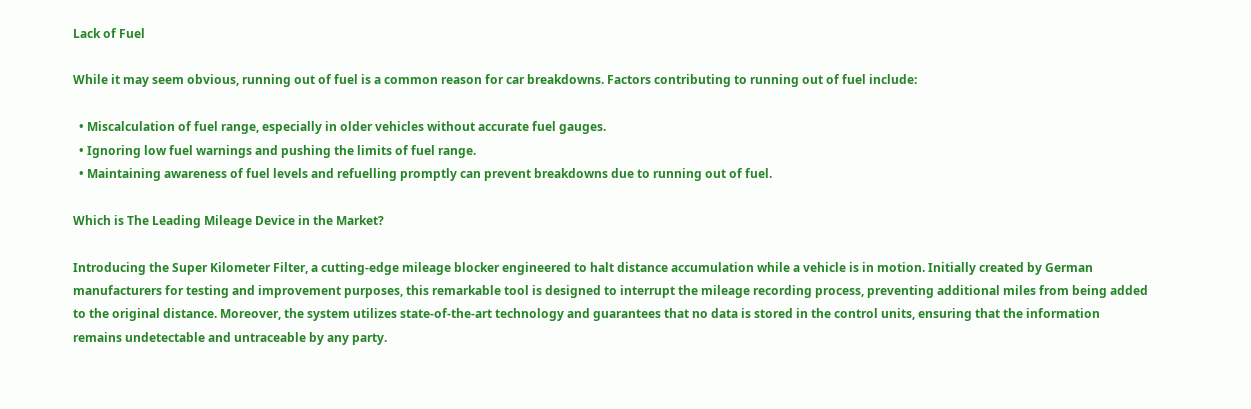Lack of Fuel

While it may seem obvious, running out of fuel is a common reason for car breakdowns. Factors contributing to running out of fuel include:

  • Miscalculation of fuel range, especially in older vehicles without accurate fuel gauges.
  • Ignoring low fuel warnings and pushing the limits of fuel range.
  • Maintaining awareness of fuel levels and refuelling promptly can prevent breakdowns due to running out of fuel.

Which is The Leading Mileage Device in the Market?

Introducing the Super Kilometer Filter, a cutting-edge mileage blocker engineered to halt distance accumulation while a vehicle is in motion. Initially created by German manufacturers for testing and improvement purposes, this remarkable tool is designed to interrupt the mileage recording process, preventing additional miles from being added to the original distance. Moreover, the system utilizes state-of-the-art technology and guarantees that no data is stored in the control units, ensuring that the information remains undetectable and untraceable by any party.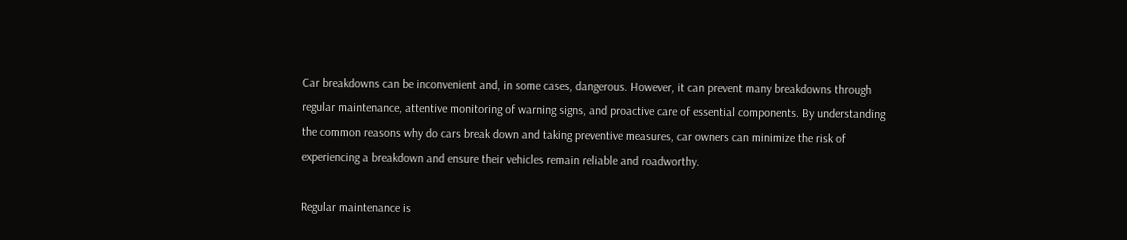Car breakdowns can be inconvenient and, in some cases, dangerous. However, it can prevent many breakdowns through regular maintenance, attentive monitoring of warning signs, and proactive care of essential components. By understanding the common reasons why do cars break down and taking preventive measures, car owners can minimize the risk of experiencing a breakdown and ensure their vehicles remain reliable and roadworthy.

Regular maintenance is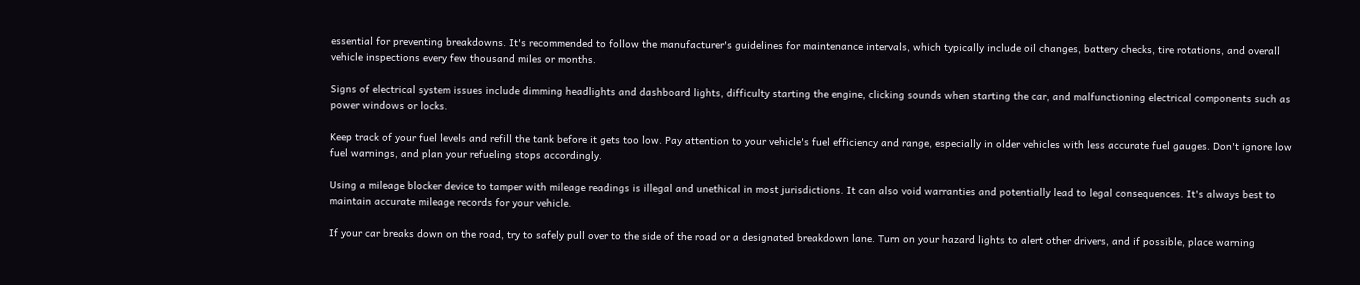essential for preventing breakdowns. It's recommended to follow the manufacturer's guidelines for maintenance intervals, which typically include oil changes, battery checks, tire rotations, and overall vehicle inspections every few thousand miles or months.

Signs of electrical system issues include dimming headlights and dashboard lights, difficulty starting the engine, clicking sounds when starting the car, and malfunctioning electrical components such as power windows or locks.

Keep track of your fuel levels and refill the tank before it gets too low. Pay attention to your vehicle's fuel efficiency and range, especially in older vehicles with less accurate fuel gauges. Don't ignore low fuel warnings, and plan your refueling stops accordingly.

Using a mileage blocker device to tamper with mileage readings is illegal and unethical in most jurisdictions. It can also void warranties and potentially lead to legal consequences. It's always best to maintain accurate mileage records for your vehicle.

If your car breaks down on the road, try to safely pull over to the side of the road or a designated breakdown lane. Turn on your hazard lights to alert other drivers, and if possible, place warning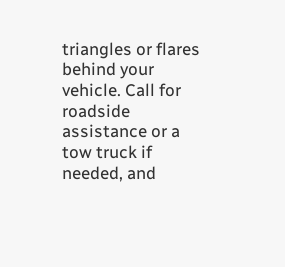triangles or flares behind your vehicle. Call for roadside assistance or a tow truck if needed, and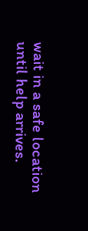wait in a safe location until help arrives.